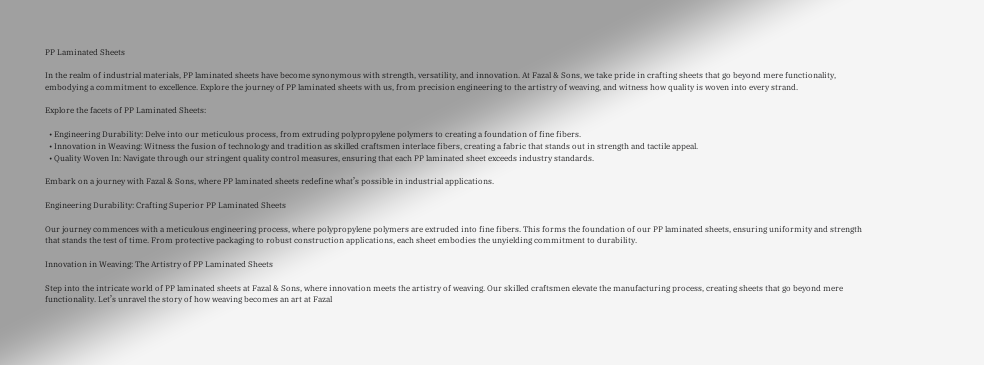PP Laminated Sheets

In the realm of industrial materials, PP laminated sheets have become synonymous with strength, versatility, and innovation. At Fazal & Sons, we take pride in crafting sheets that go beyond mere functionality, embodying a commitment to excellence. Explore the journey of PP laminated sheets with us, from precision engineering to the artistry of weaving, and witness how quality is woven into every strand.

Explore the facets of PP Laminated Sheets:

  • Engineering Durability: Delve into our meticulous process, from extruding polypropylene polymers to creating a foundation of fine fibers.
  • Innovation in Weaving: Witness the fusion of technology and tradition as skilled craftsmen interlace fibers, creating a fabric that stands out in strength and tactile appeal.
  • Quality Woven In: Navigate through our stringent quality control measures, ensuring that each PP laminated sheet exceeds industry standards.

Embark on a journey with Fazal & Sons, where PP laminated sheets redefine what’s possible in industrial applications.

Engineering Durability: Crafting Superior PP Laminated Sheets

Our journey commences with a meticulous engineering process, where polypropylene polymers are extruded into fine fibers. This forms the foundation of our PP laminated sheets, ensuring uniformity and strength that stands the test of time. From protective packaging to robust construction applications, each sheet embodies the unyielding commitment to durability.

Innovation in Weaving: The Artistry of PP Laminated Sheets

Step into the intricate world of PP laminated sheets at Fazal & Sons, where innovation meets the artistry of weaving. Our skilled craftsmen elevate the manufacturing process, creating sheets that go beyond mere functionality. Let’s unravel the story of how weaving becomes an art at Fazal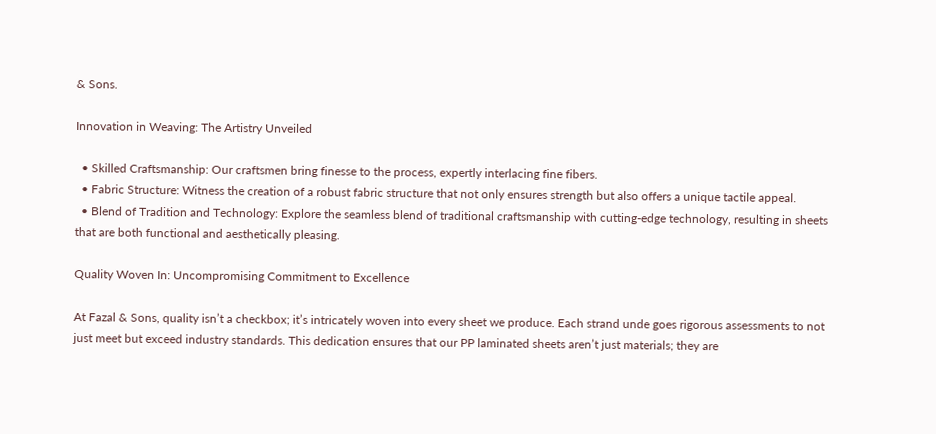& Sons.

Innovation in Weaving: The Artistry Unveiled

  • Skilled Craftsmanship: Our craftsmen bring finesse to the process, expertly interlacing fine fibers.
  • Fabric Structure: Witness the creation of a robust fabric structure that not only ensures strength but also offers a unique tactile appeal.
  • Blend of Tradition and Technology: Explore the seamless blend of traditional craftsmanship with cutting-edge technology, resulting in sheets that are both functional and aesthetically pleasing.

Quality Woven In: Uncompromising Commitment to Excellence

At Fazal & Sons, quality isn’t a checkbox; it’s intricately woven into every sheet we produce. Each strand unde goes rigorous assessments to not just meet but exceed industry standards. This dedication ensures that our PP laminated sheets aren’t just materials; they are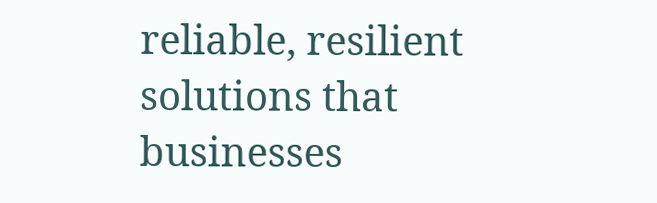reliable, resilient solutions that businesses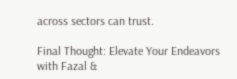across sectors can trust.

Final Thought: Elevate Your Endeavors with Fazal &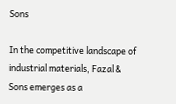Sons

In the competitive landscape of industrial materials, Fazal & Sons emerges as a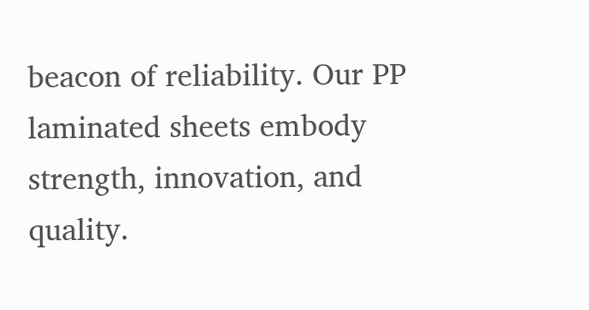beacon of reliability. Our PP laminated sheets embody strength, innovation, and quality.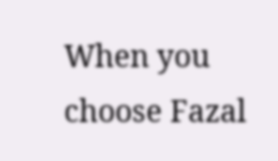When you choose Fazal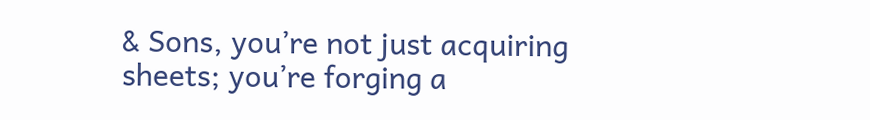& Sons, you’re not just acquiring sheets; you’re forging a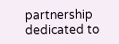partnership dedicated to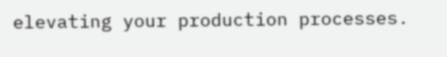elevating your production processes.